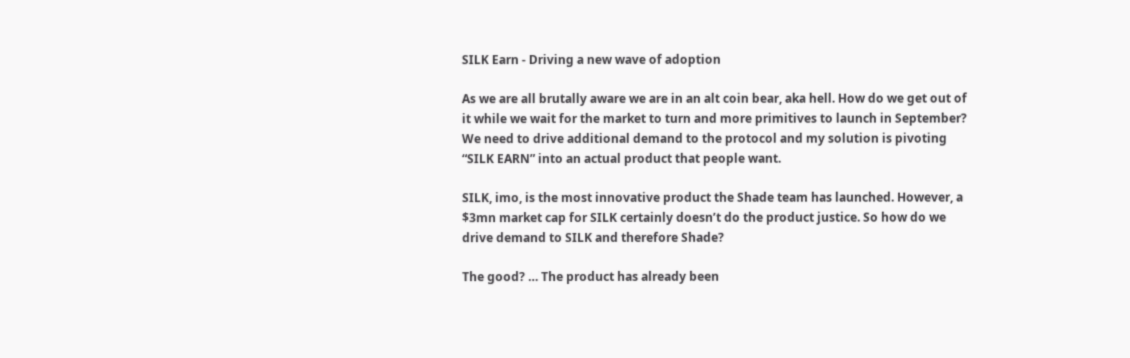SILK Earn - Driving a new wave of adoption

As we are all brutally aware we are in an alt coin bear, aka hell. How do we get out of it while we wait for the market to turn and more primitives to launch in September? We need to drive additional demand to the protocol and my solution is pivoting “SILK EARN” into an actual product that people want.

SILK, imo, is the most innovative product the Shade team has launched. However, a $3mn market cap for SILK certainly doesn’t do the product justice. So how do we drive demand to SILK and therefore Shade?

The good? … The product has already been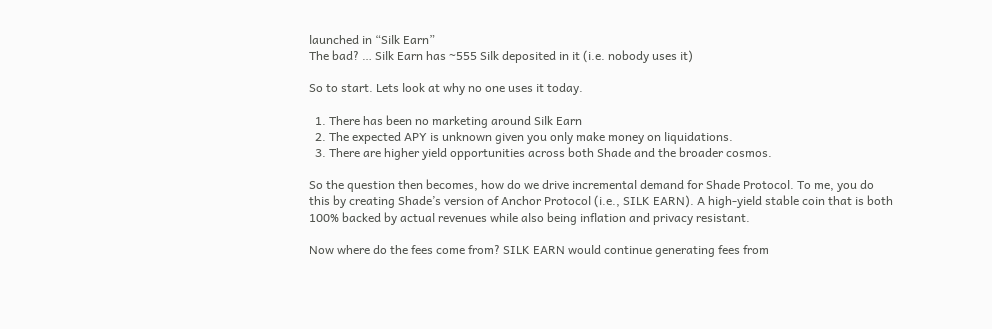launched in “Silk Earn”
The bad? … Silk Earn has ~555 Silk deposited in it (i.e. nobody uses it)

So to start. Lets look at why no one uses it today.

  1. There has been no marketing around Silk Earn
  2. The expected APY is unknown given you only make money on liquidations.
  3. There are higher yield opportunities across both Shade and the broader cosmos.

So the question then becomes, how do we drive incremental demand for Shade Protocol. To me, you do this by creating Shade’s version of Anchor Protocol (i.e., SILK EARN). A high-yield stable coin that is both 100% backed by actual revenues while also being inflation and privacy resistant.

Now where do the fees come from? SILK EARN would continue generating fees from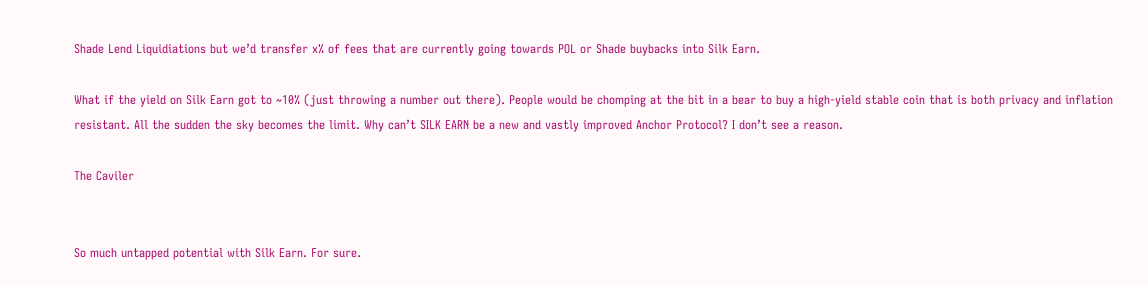Shade Lend Liquidiations but we’d transfer x% of fees that are currently going towards POL or Shade buybacks into Silk Earn.

What if the yield on Silk Earn got to ~10% (just throwing a number out there). People would be chomping at the bit in a bear to buy a high-yield stable coin that is both privacy and inflation resistant. All the sudden the sky becomes the limit. Why can’t SILK EARN be a new and vastly improved Anchor Protocol? I don’t see a reason.

The Caviler


So much untapped potential with Silk Earn. For sure.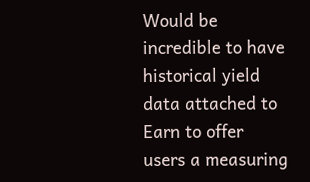Would be incredible to have historical yield data attached to Earn to offer users a measuring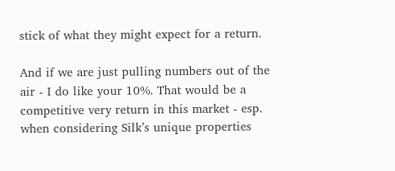stick of what they might expect for a return.

And if we are just pulling numbers out of the air - I do like your 10%. That would be a competitive very return in this market - esp. when considering Silk’s unique properties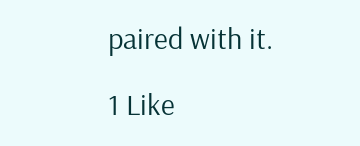paired with it.

1 Like